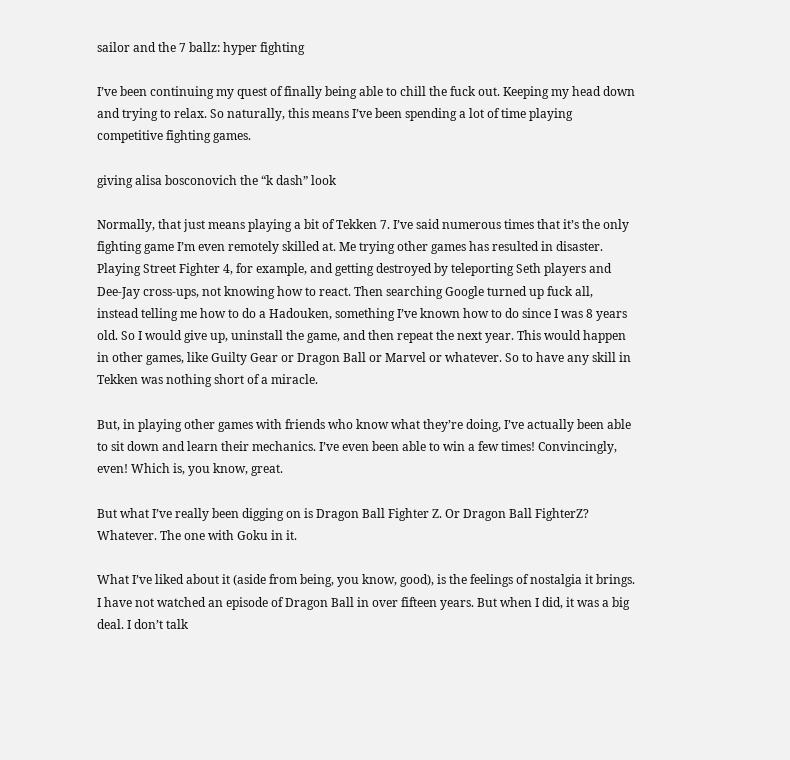sailor and the 7 ballz: hyper fighting

I’ve been continuing my quest of finally being able to chill the fuck out. Keeping my head down and trying to relax. So naturally, this means I’ve been spending a lot of time playing competitive fighting games.

giving alisa bosconovich the “k dash” look

Normally, that just means playing a bit of Tekken 7. I’ve said numerous times that it’s the only fighting game I’m even remotely skilled at. Me trying other games has resulted in disaster. Playing Street Fighter 4, for example, and getting destroyed by teleporting Seth players and Dee-Jay cross-ups, not knowing how to react. Then searching Google turned up fuck all, instead telling me how to do a Hadouken, something I’ve known how to do since I was 8 years old. So I would give up, uninstall the game, and then repeat the next year. This would happen in other games, like Guilty Gear or Dragon Ball or Marvel or whatever. So to have any skill in Tekken was nothing short of a miracle.

But, in playing other games with friends who know what they’re doing, I’ve actually been able to sit down and learn their mechanics. I’ve even been able to win a few times! Convincingly, even! Which is, you know, great.

But what I’ve really been digging on is Dragon Ball Fighter Z. Or Dragon Ball FighterZ? Whatever. The one with Goku in it.

What I’ve liked about it (aside from being, you know, good), is the feelings of nostalgia it brings. I have not watched an episode of Dragon Ball in over fifteen years. But when I did, it was a big deal. I don’t talk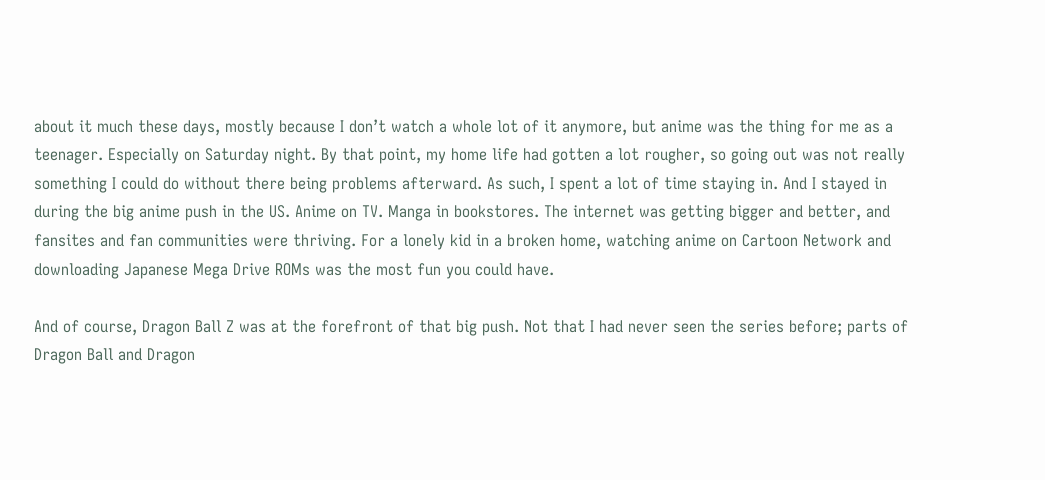about it much these days, mostly because I don’t watch a whole lot of it anymore, but anime was the thing for me as a teenager. Especially on Saturday night. By that point, my home life had gotten a lot rougher, so going out was not really something I could do without there being problems afterward. As such, I spent a lot of time staying in. And I stayed in during the big anime push in the US. Anime on TV. Manga in bookstores. The internet was getting bigger and better, and fansites and fan communities were thriving. For a lonely kid in a broken home, watching anime on Cartoon Network and downloading Japanese Mega Drive ROMs was the most fun you could have.

And of course, Dragon Ball Z was at the forefront of that big push. Not that I had never seen the series before; parts of Dragon Ball and Dragon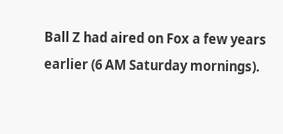Ball Z had aired on Fox a few years earlier (6 AM Saturday mornings).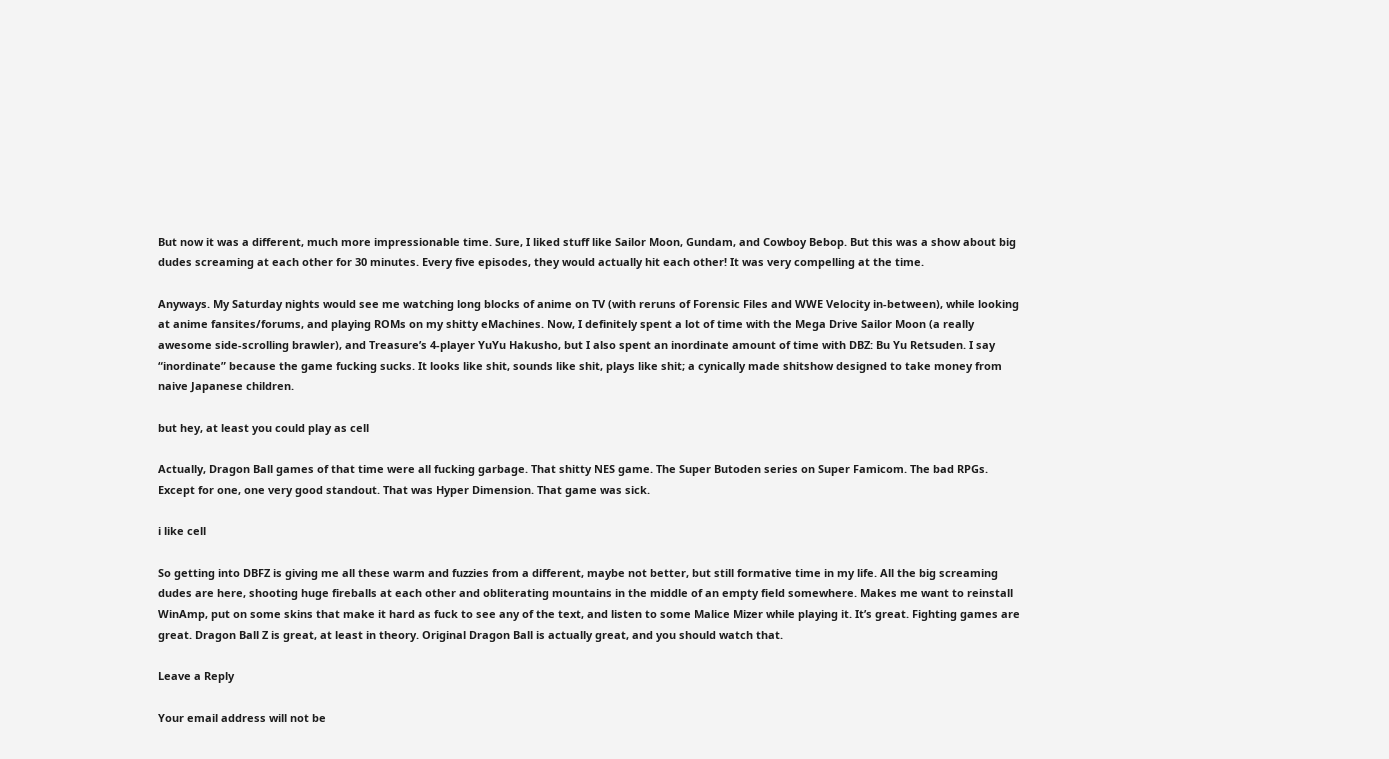But now it was a different, much more impressionable time. Sure, I liked stuff like Sailor Moon, Gundam, and Cowboy Bebop. But this was a show about big dudes screaming at each other for 30 minutes. Every five episodes, they would actually hit each other! It was very compelling at the time.

Anyways. My Saturday nights would see me watching long blocks of anime on TV (with reruns of Forensic Files and WWE Velocity in-between), while looking at anime fansites/forums, and playing ROMs on my shitty eMachines. Now, I definitely spent a lot of time with the Mega Drive Sailor Moon (a really awesome side-scrolling brawler), and Treasure’s 4-player YuYu Hakusho, but I also spent an inordinate amount of time with DBZ: Bu Yu Retsuden. I say “inordinate” because the game fucking sucks. It looks like shit, sounds like shit, plays like shit; a cynically made shitshow designed to take money from naive Japanese children.

but hey, at least you could play as cell

Actually, Dragon Ball games of that time were all fucking garbage. That shitty NES game. The Super Butoden series on Super Famicom. The bad RPGs. Except for one, one very good standout. That was Hyper Dimension. That game was sick.

i like cell

So getting into DBFZ is giving me all these warm and fuzzies from a different, maybe not better, but still formative time in my life. All the big screaming dudes are here, shooting huge fireballs at each other and obliterating mountains in the middle of an empty field somewhere. Makes me want to reinstall WinAmp, put on some skins that make it hard as fuck to see any of the text, and listen to some Malice Mizer while playing it. It’s great. Fighting games are great. Dragon Ball Z is great, at least in theory. Original Dragon Ball is actually great, and you should watch that.

Leave a Reply

Your email address will not be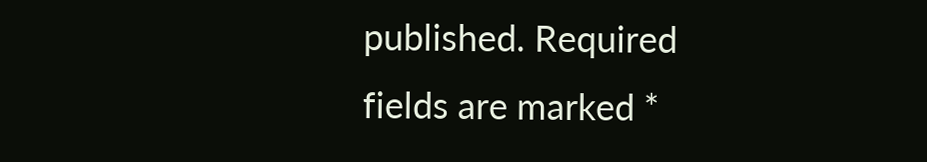published. Required fields are marked *